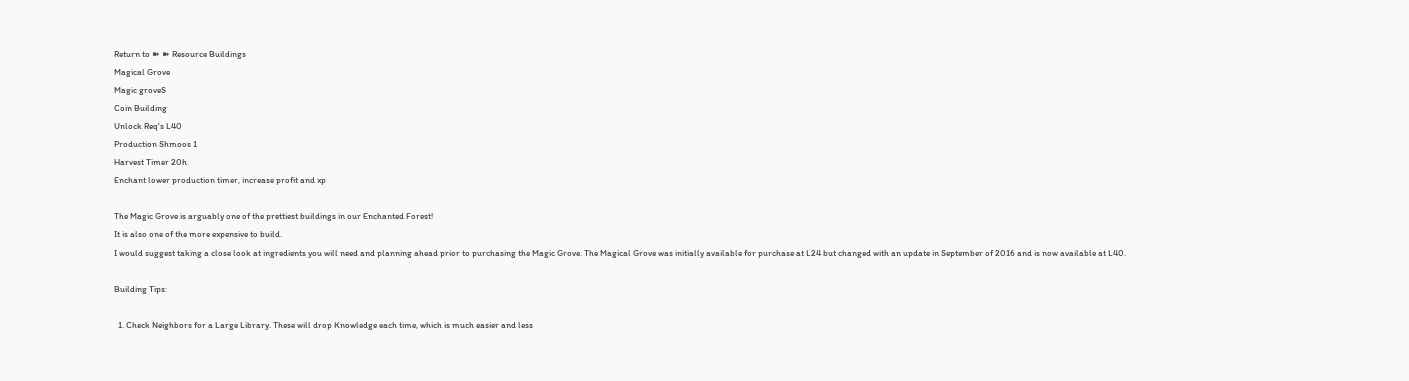Return to ➽ ➽ Resource Buildings
Magical Grove
Magic groveS
Coin Building
Unlock Req's L40
Production Shmoos 1
Harvest Timer 20h
Enchant lower production timer, increase profit and xp

The Magic Grove is arguably one of the prettiest buildings in our Enchanted Forest!
It is also one of the more expensive to build.
I would suggest taking a close look at ingredients you will need and planning ahead prior to purchasing the Magic Grove. The Magical Grove was initially available for purchase at L24 but changed with an update in September of 2016 and is now available at L40.

Building Tips:

  1. Check Neighbors for a Large Library. These will drop Knowledge each time, which is much easier and less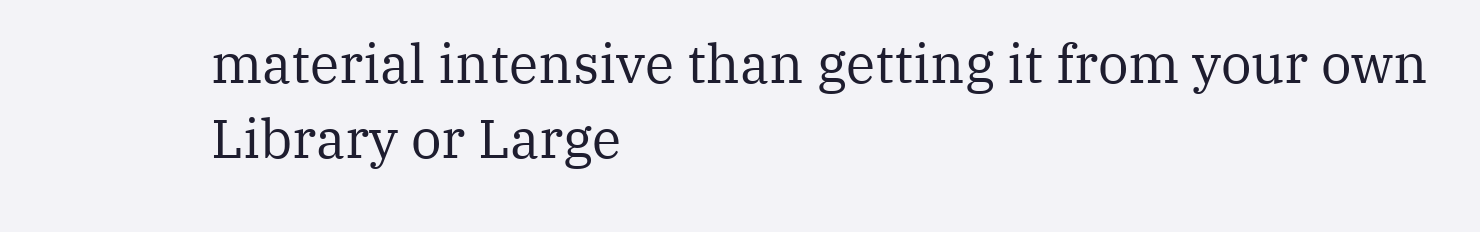material intensive than getting it from your own Library or Large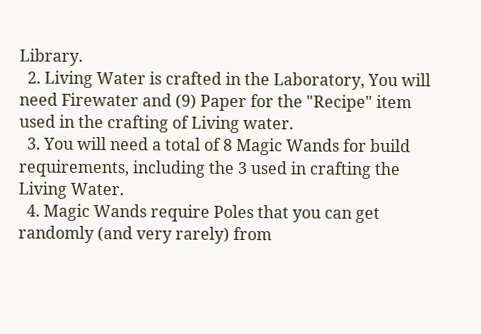Library.
  2. Living Water is crafted in the Laboratory, You will need Firewater and (9) Paper for the "Recipe" item used in the crafting of Living water.
  3. You will need a total of 8 Magic Wands for build requirements, including the 3 used in crafting the Living Water.
  4. Magic Wands require Poles that you can get randomly (and very rarely) from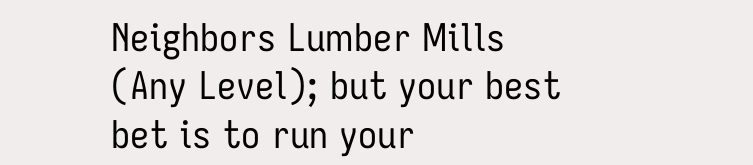Neighbors Lumber Mills (Any Level); but your best bet is to run your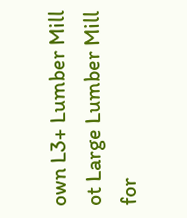own L3+ Lumber Mill ot Large Lumber Mill for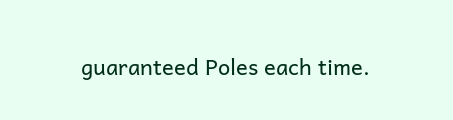guaranteed Poles each time.